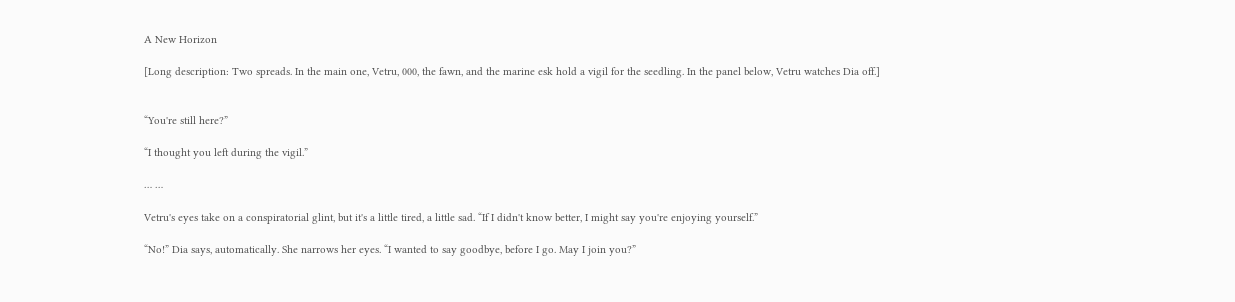A New Horizon

[Long description: Two spreads. In the main one, Vetru, 000, the fawn, and the marine esk hold a vigil for the seedling. In the panel below, Vetru watches Dia off.]


“You're still here?”

“I thought you left during the vigil.”

… …

Vetru's eyes take on a conspiratorial glint, but it's a little tired, a little sad. “If I didn't know better, I might say you're enjoying yourself.”

“No!” Dia says, automatically. She narrows her eyes. “I wanted to say goodbye, before I go. May I join you?”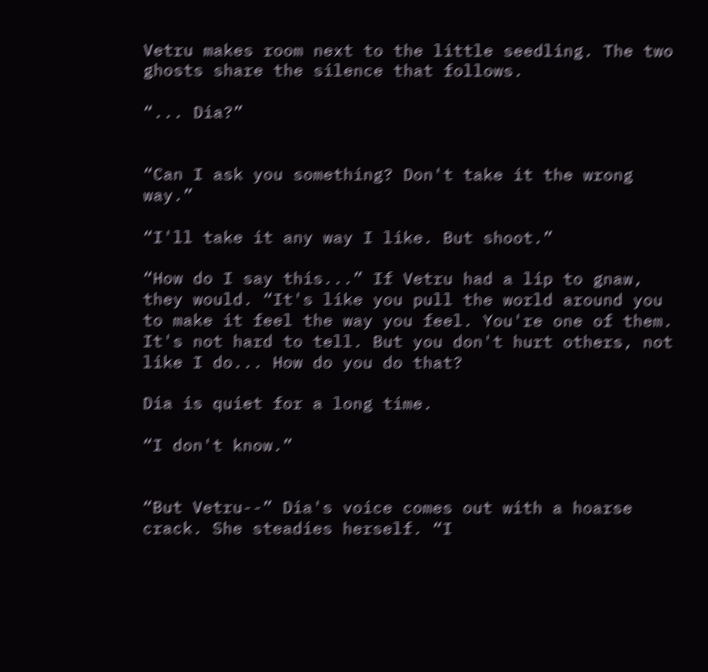Vetru makes room next to the little seedling. The two ghosts share the silence that follows.

“... Dia?”


“Can I ask you something? Don't take it the wrong way.”

“I'll take it any way I like. But shoot.”

“How do I say this...” If Vetru had a lip to gnaw, they would. “It's like you pull the world around you to make it feel the way you feel. You're one of them. It's not hard to tell. But you don't hurt others, not like I do... How do you do that?

Dia is quiet for a long time.

“I don't know.”


“But Vetru--” Dia's voice comes out with a hoarse crack. She steadies herself. “I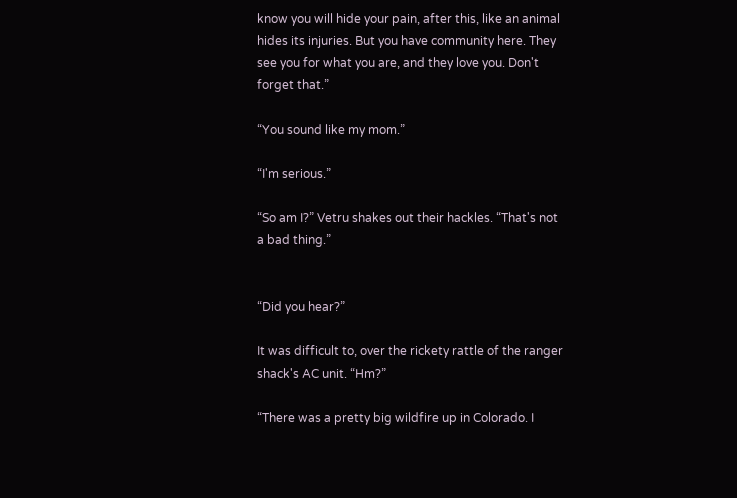know you will hide your pain, after this, like an animal hides its injuries. But you have community here. They see you for what you are, and they love you. Don't forget that.”

“You sound like my mom.”

“I'm serious.”

“So am I?” Vetru shakes out their hackles. “That's not a bad thing.”


“Did you hear?”

It was difficult to, over the rickety rattle of the ranger shack's AC unit. “Hm?”

“There was a pretty big wildfire up in Colorado. I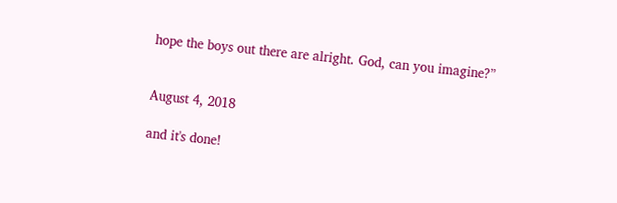hope the boys out there are alright. God, can you imagine?”


August 4, 2018

and it's done!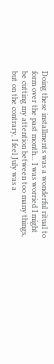Doing these installments was a wonderful ritual to form over the past month... I was worried I might be cutting my attention between too many things, but on the contrary, I feel July was a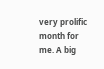very prolific month for me. A big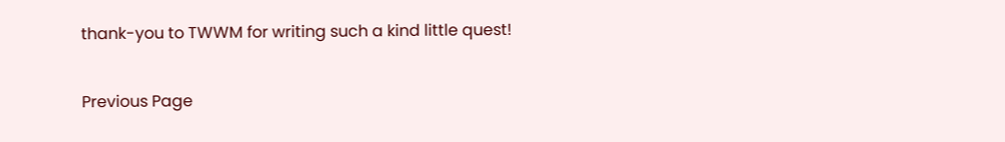thank-you to TWWM for writing such a kind little quest!

Previous Page